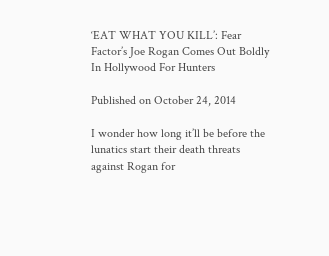‘EAT WHAT YOU KILL’: Fear Factor’s Joe Rogan Comes Out Boldly In Hollywood For Hunters

Published on October 24, 2014

I wonder how long it’ll be before the lunatics start their death threats against Rogan for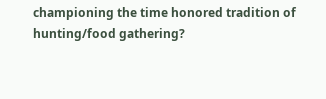championing the time honored tradition of hunting/food gathering?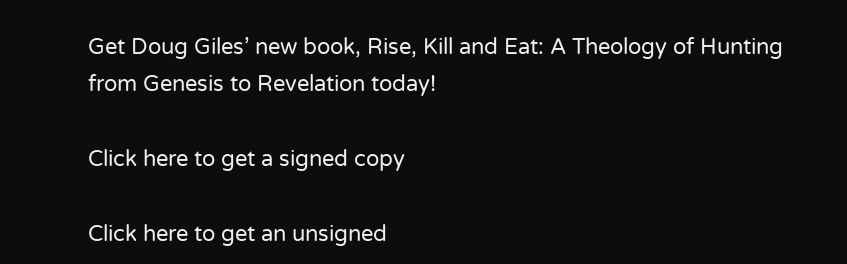Get Doug Giles’ new book, Rise, Kill and Eat: A Theology of Hunting from Genesis to Revelation today!

Click here to get a signed copy

Click here to get an unsigned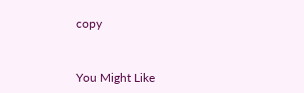copy


You Might Like